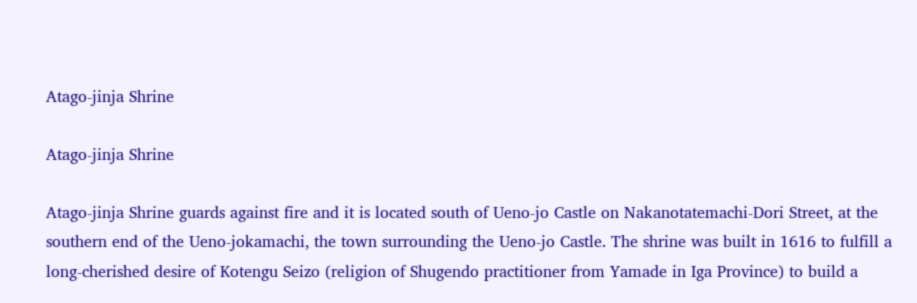Atago-jinja Shrine

Atago-jinja Shrine

Atago-jinja Shrine guards against fire and it is located south of Ueno-jo Castle on Nakanotatemachi-Dori Street, at the southern end of the Ueno-jokamachi, the town surrounding the Ueno-jo Castle. The shrine was built in 1616 to fulfill a long-cherished desire of Kotengu Seizo (religion of Shugendo practitioner from Yamade in Iga Province) to build a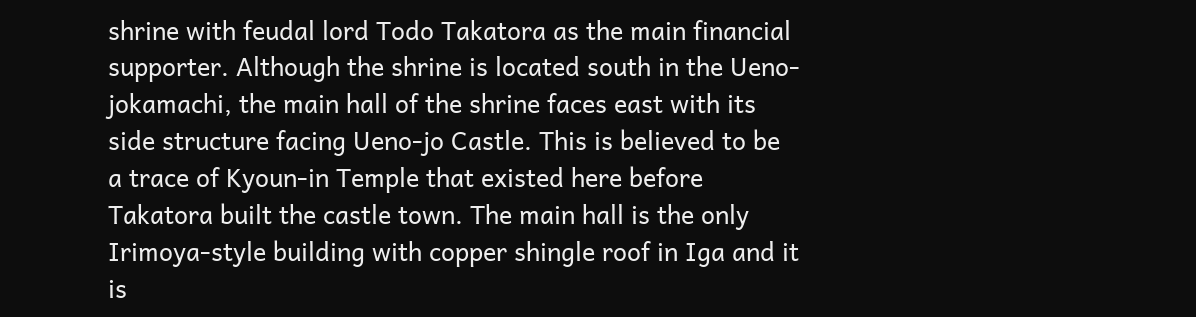shrine with feudal lord Todo Takatora as the main financial supporter. Although the shrine is located south in the Ueno-jokamachi, the main hall of the shrine faces east with its side structure facing Ueno-jo Castle. This is believed to be a trace of Kyoun-in Temple that existed here before Takatora built the castle town. The main hall is the only Irimoya-style building with copper shingle roof in Iga and it is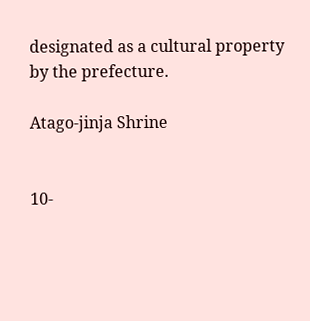designated as a cultural property by the prefecture.

Atago-jinja Shrine


10-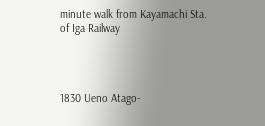minute walk from Kayamachi Sta. of Iga Railway




1830 Ueno Atago-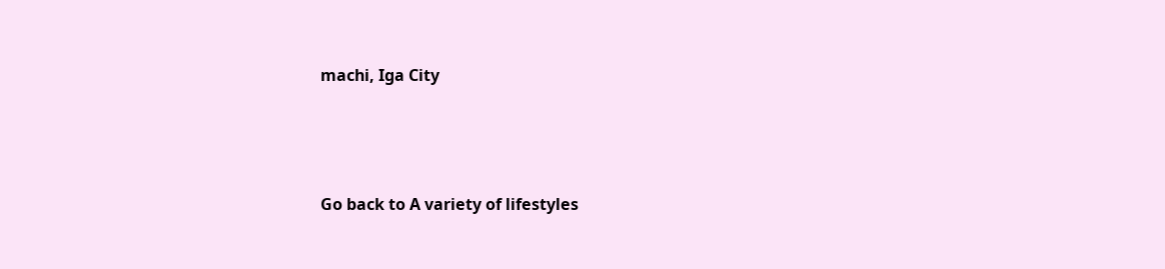machi, Iga City



Go back to A variety of lifestyles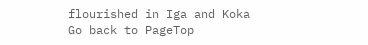flourished in Iga and Koka
Go back to PageTop